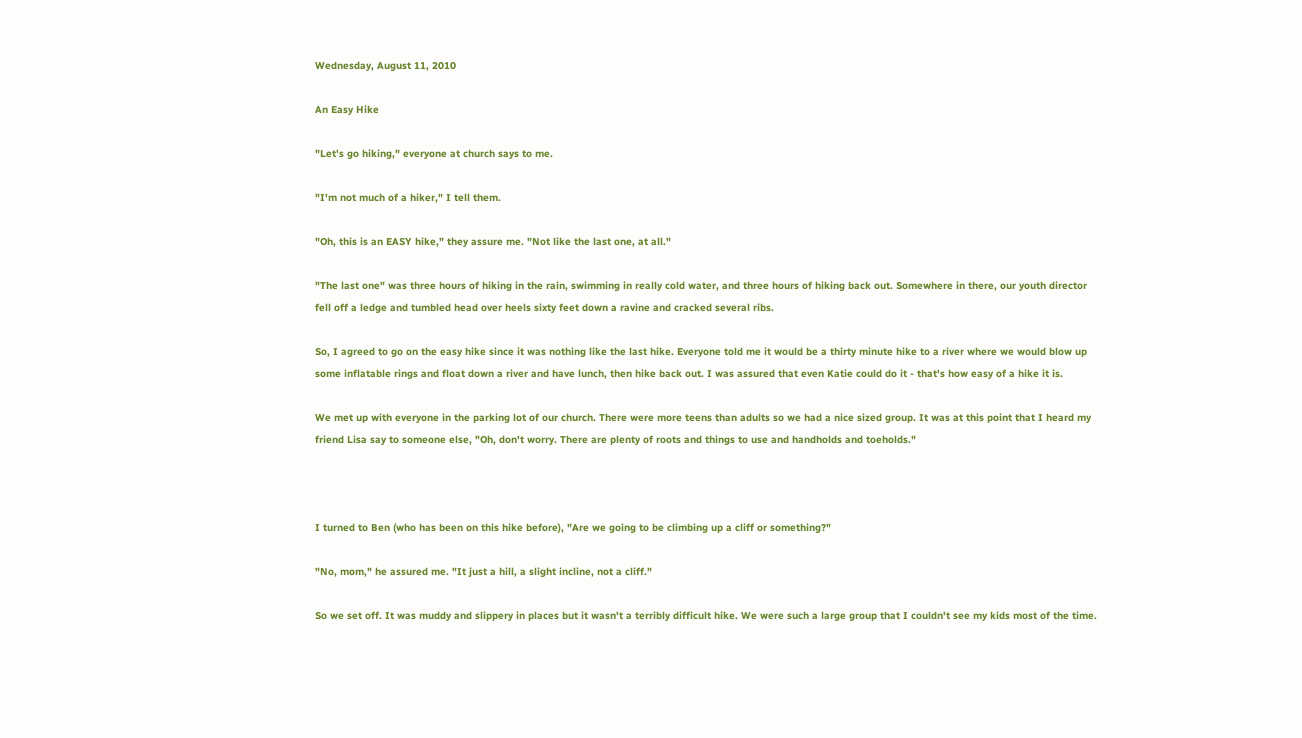Wednesday, August 11, 2010

An Easy Hike

"Let's go hiking," everyone at church says to me.

"I'm not much of a hiker," I tell them.

"Oh, this is an EASY hike," they assure me. "Not like the last one, at all."

"The last one" was three hours of hiking in the rain, swimming in really cold water, and three hours of hiking back out. Somewhere in there, our youth director fell off a ledge and tumbled head over heels sixty feet down a ravine and cracked several ribs.

So, I agreed to go on the easy hike since it was nothing like the last hike. Everyone told me it would be a thirty minute hike to a river where we would blow up some inflatable rings and float down a river and have lunch, then hike back out. I was assured that even Katie could do it - that's how easy of a hike it is.

We met up with everyone in the parking lot of our church. There were more teens than adults so we had a nice sized group. It was at this point that I heard my friend Lisa say to someone else, "Oh, don't worry. There are plenty of roots and things to use and handholds and toeholds."



I turned to Ben (who has been on this hike before), "Are we going to be climbing up a cliff or something?"

"No, mom," he assured me. "It just a hill, a slight incline, not a cliff."

So we set off. It was muddy and slippery in places but it wasn't a terribly difficult hike. We were such a large group that I couldn't see my kids most of the time.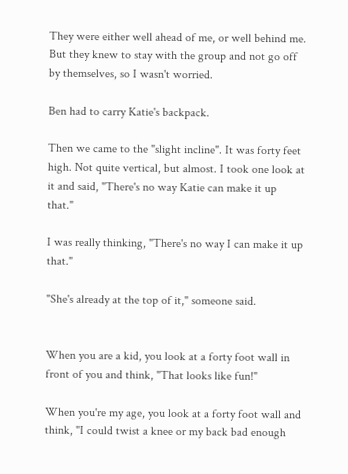They were either well ahead of me, or well behind me. But they knew to stay with the group and not go off by themselves, so I wasn't worried.

Ben had to carry Katie's backpack.

Then we came to the "slight incline". It was forty feet high. Not quite vertical, but almost. I took one look at it and said, "There's no way Katie can make it up that."

I was really thinking, "There's no way I can make it up that."

"She's already at the top of it," someone said.


When you are a kid, you look at a forty foot wall in front of you and think, "That looks like fun!"

When you're my age, you look at a forty foot wall and think, "I could twist a knee or my back bad enough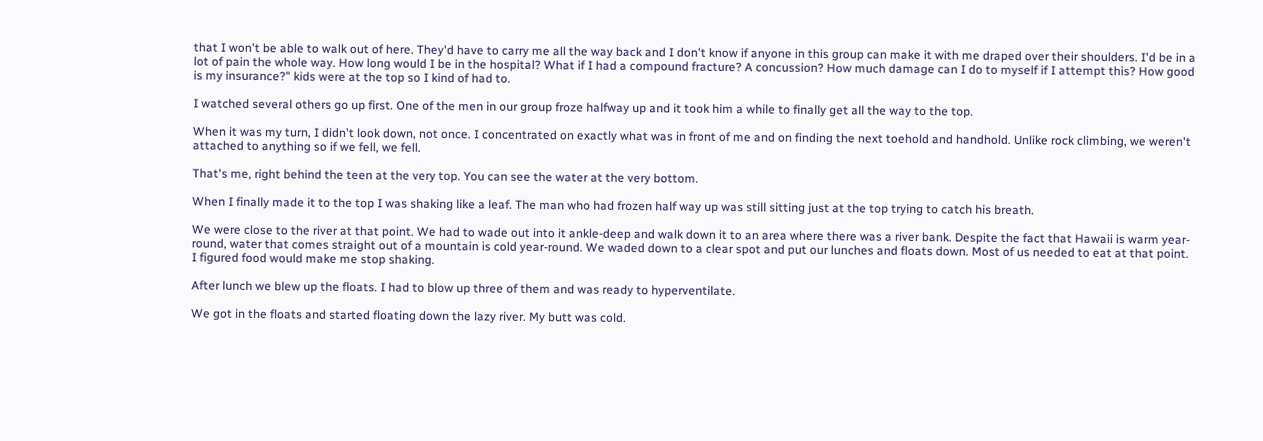that I won't be able to walk out of here. They'd have to carry me all the way back and I don't know if anyone in this group can make it with me draped over their shoulders. I'd be in a lot of pain the whole way. How long would I be in the hospital? What if I had a compound fracture? A concussion? How much damage can I do to myself if I attempt this? How good is my insurance?" kids were at the top so I kind of had to.

I watched several others go up first. One of the men in our group froze halfway up and it took him a while to finally get all the way to the top.

When it was my turn, I didn't look down, not once. I concentrated on exactly what was in front of me and on finding the next toehold and handhold. Unlike rock climbing, we weren't attached to anything so if we fell, we fell.

That's me, right behind the teen at the very top. You can see the water at the very bottom.

When I finally made it to the top I was shaking like a leaf. The man who had frozen half way up was still sitting just at the top trying to catch his breath.

We were close to the river at that point. We had to wade out into it ankle-deep and walk down it to an area where there was a river bank. Despite the fact that Hawaii is warm year-round, water that comes straight out of a mountain is cold year-round. We waded down to a clear spot and put our lunches and floats down. Most of us needed to eat at that point. I figured food would make me stop shaking.

After lunch we blew up the floats. I had to blow up three of them and was ready to hyperventilate.

We got in the floats and started floating down the lazy river. My butt was cold.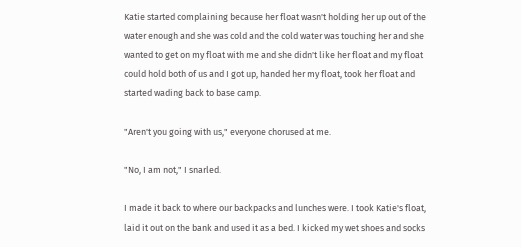Katie started complaining because her float wasn't holding her up out of the water enough and she was cold and the cold water was touching her and she wanted to get on my float with me and she didn't like her float and my float could hold both of us and I got up, handed her my float, took her float and started wading back to base camp.

"Aren't you going with us," everyone chorused at me.

"No, I am not," I snarled.

I made it back to where our backpacks and lunches were. I took Katie's float, laid it out on the bank and used it as a bed. I kicked my wet shoes and socks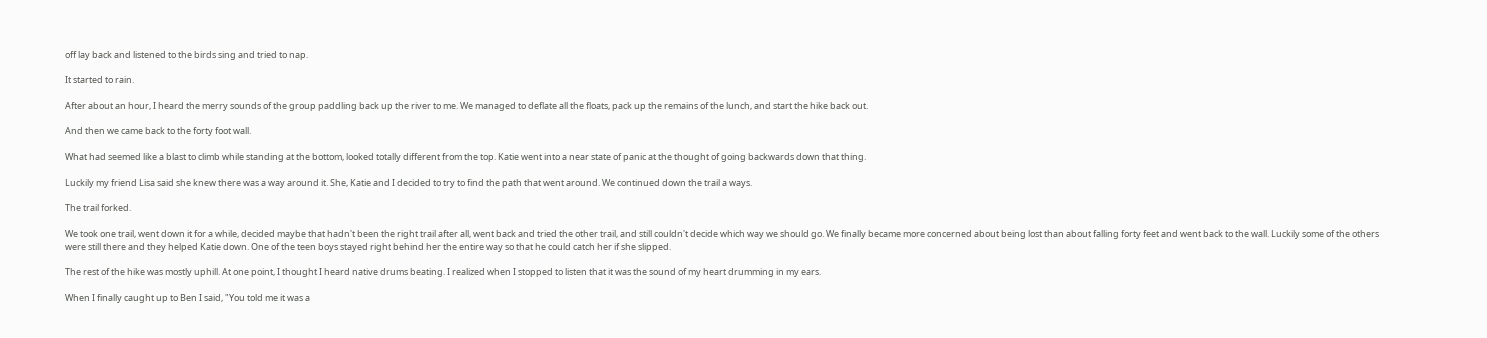off lay back and listened to the birds sing and tried to nap.

It started to rain.

After about an hour, I heard the merry sounds of the group paddling back up the river to me. We managed to deflate all the floats, pack up the remains of the lunch, and start the hike back out.

And then we came back to the forty foot wall.

What had seemed like a blast to climb while standing at the bottom, looked totally different from the top. Katie went into a near state of panic at the thought of going backwards down that thing.

Luckily my friend Lisa said she knew there was a way around it. She, Katie and I decided to try to find the path that went around. We continued down the trail a ways.

The trail forked.

We took one trail, went down it for a while, decided maybe that hadn't been the right trail after all, went back and tried the other trail, and still couldn't decide which way we should go. We finally became more concerned about being lost than about falling forty feet and went back to the wall. Luckily some of the others were still there and they helped Katie down. One of the teen boys stayed right behind her the entire way so that he could catch her if she slipped.

The rest of the hike was mostly uphill. At one point, I thought I heard native drums beating. I realized when I stopped to listen that it was the sound of my heart drumming in my ears.

When I finally caught up to Ben I said, "You told me it was a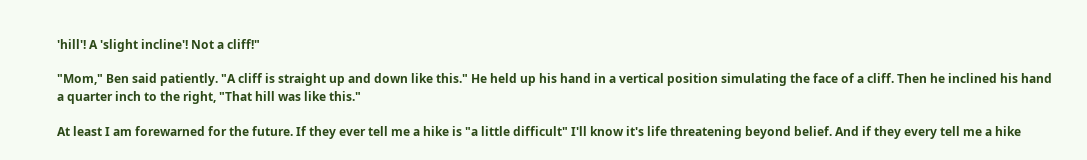'hill'! A 'slight incline'! Not a cliff!"

"Mom," Ben said patiently. "A cliff is straight up and down like this." He held up his hand in a vertical position simulating the face of a cliff. Then he inclined his hand a quarter inch to the right, "That hill was like this."

At least I am forewarned for the future. If they ever tell me a hike is "a little difficult" I'll know it's life threatening beyond belief. And if they every tell me a hike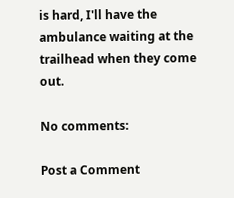is hard, I'll have the ambulance waiting at the trailhead when they come out.

No comments:

Post a Comment